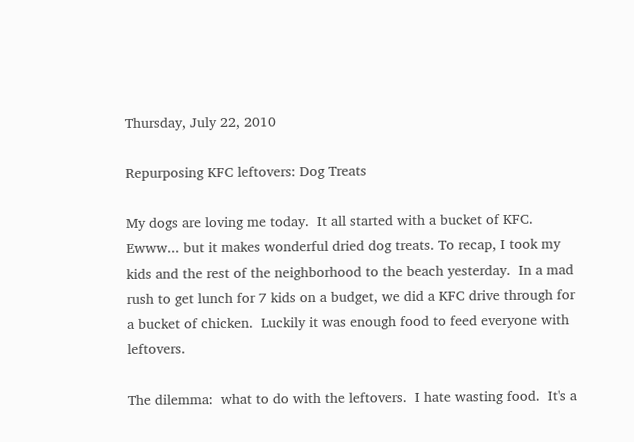Thursday, July 22, 2010

Repurposing KFC leftovers: Dog Treats

My dogs are loving me today.  It all started with a bucket of KFC.  Ewww... but it makes wonderful dried dog treats. To recap, I took my kids and the rest of the neighborhood to the beach yesterday.  In a mad rush to get lunch for 7 kids on a budget, we did a KFC drive through for a bucket of chicken.  Luckily it was enough food to feed everyone with leftovers.

The dilemma:  what to do with the leftovers.  I hate wasting food.  It's a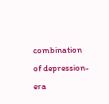combination of depression-era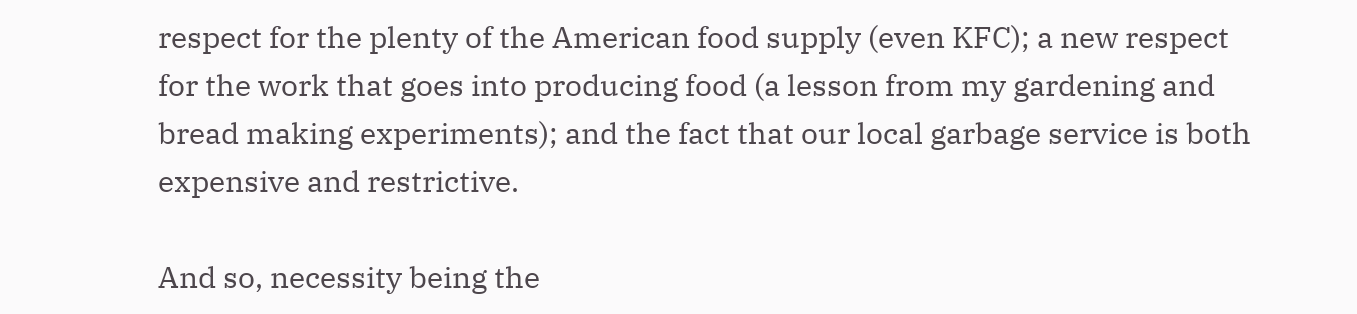respect for the plenty of the American food supply (even KFC); a new respect for the work that goes into producing food (a lesson from my gardening and bread making experiments); and the fact that our local garbage service is both expensive and restrictive.

And so, necessity being the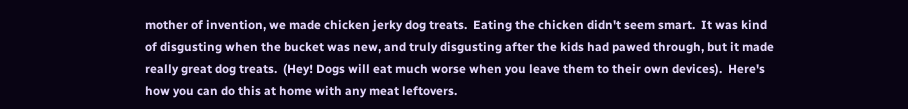mother of invention, we made chicken jerky dog treats.  Eating the chicken didn't seem smart.  It was kind of disgusting when the bucket was new, and truly disgusting after the kids had pawed through, but it made really great dog treats.  (Hey! Dogs will eat much worse when you leave them to their own devices).  Here's how you can do this at home with any meat leftovers.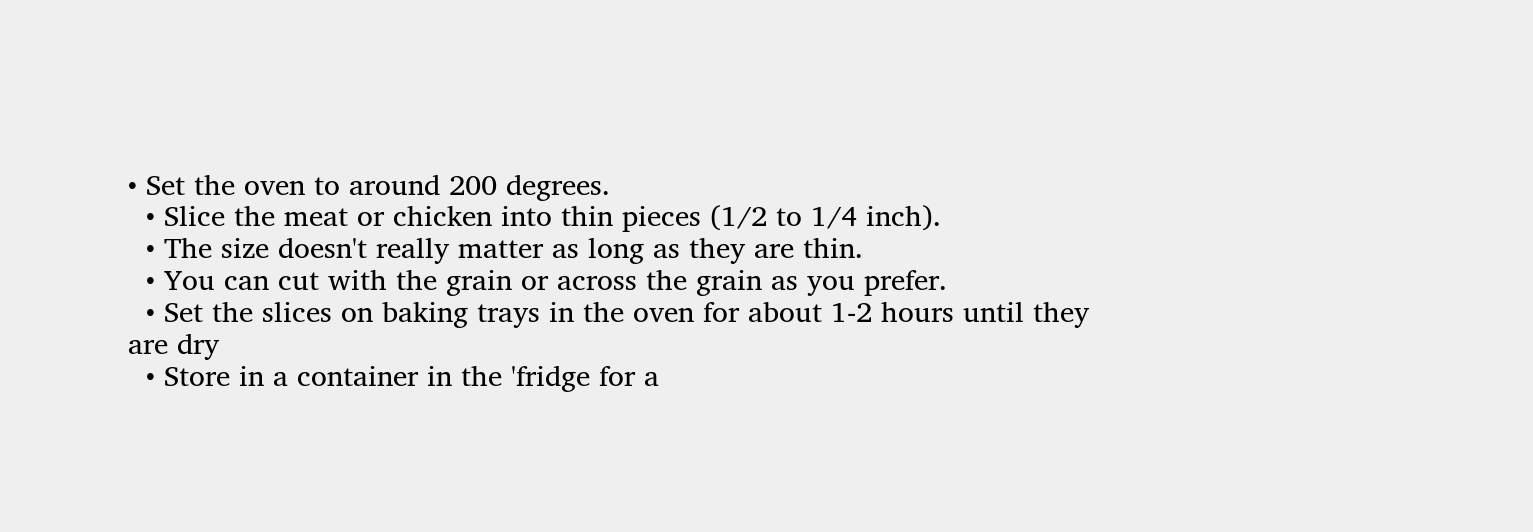• Set the oven to around 200 degrees.
  • Slice the meat or chicken into thin pieces (1/2 to 1/4 inch).
  • The size doesn't really matter as long as they are thin.
  • You can cut with the grain or across the grain as you prefer.
  • Set the slices on baking trays in the oven for about 1-2 hours until they are dry
  • Store in a container in the 'fridge for a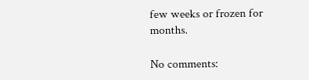few weeks or frozen for months.

No comments: